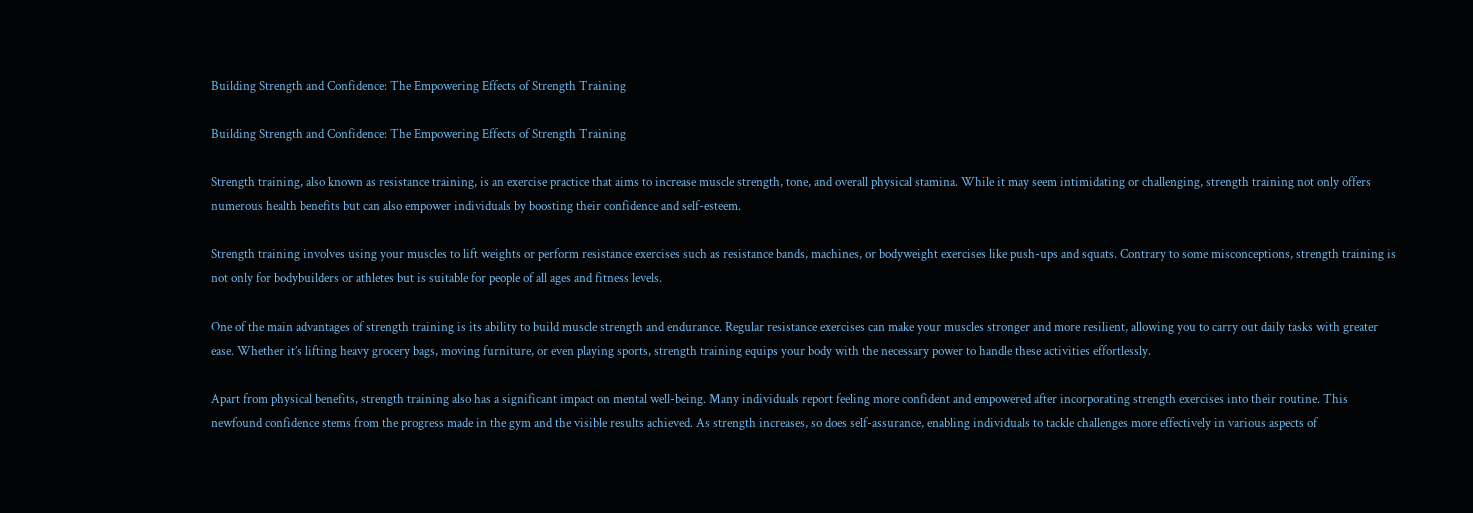Building Strength and Confidence: The Empowering Effects of Strength Training

Building Strength and Confidence: The Empowering Effects of Strength Training

Strength training, also known as resistance training, is an exercise practice that aims to increase muscle strength, tone, and overall physical stamina. While it may seem intimidating or challenging, strength training not only offers numerous health benefits but can also empower individuals by boosting their confidence and self-esteem.

Strength training involves using your muscles to lift weights or perform resistance exercises such as resistance bands, machines, or bodyweight exercises like push-ups and squats. Contrary to some misconceptions, strength training is not only for bodybuilders or athletes but is suitable for people of all ages and fitness levels.

One of the main advantages of strength training is its ability to build muscle strength and endurance. Regular resistance exercises can make your muscles stronger and more resilient, allowing you to carry out daily tasks with greater ease. Whether it’s lifting heavy grocery bags, moving furniture, or even playing sports, strength training equips your body with the necessary power to handle these activities effortlessly.

Apart from physical benefits, strength training also has a significant impact on mental well-being. Many individuals report feeling more confident and empowered after incorporating strength exercises into their routine. This newfound confidence stems from the progress made in the gym and the visible results achieved. As strength increases, so does self-assurance, enabling individuals to tackle challenges more effectively in various aspects of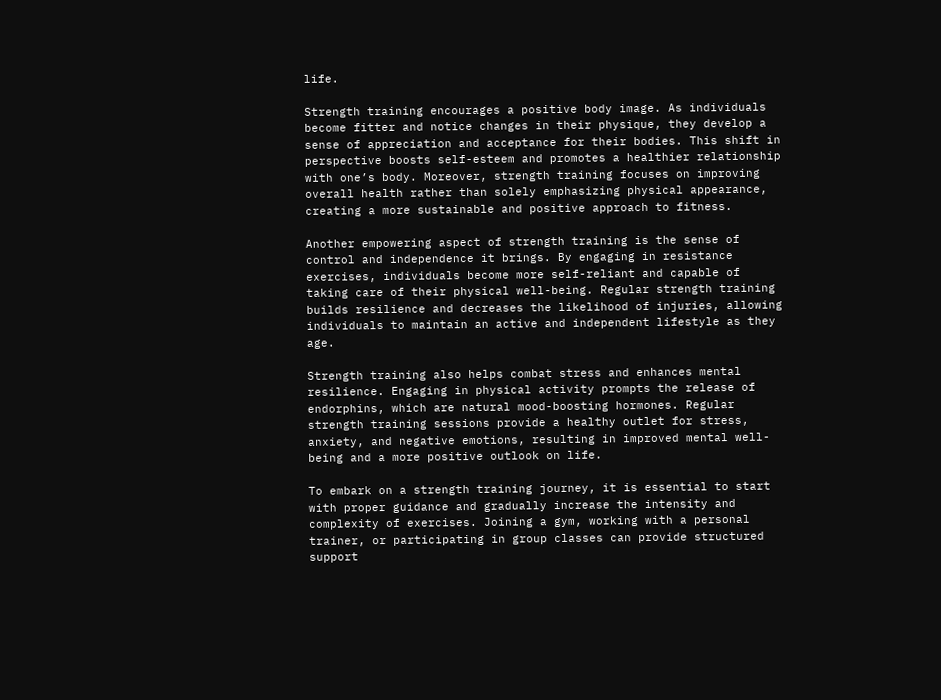life.

Strength training encourages a positive body image. As individuals become fitter and notice changes in their physique, they develop a sense of appreciation and acceptance for their bodies. This shift in perspective boosts self-esteem and promotes a healthier relationship with one’s body. Moreover, strength training focuses on improving overall health rather than solely emphasizing physical appearance, creating a more sustainable and positive approach to fitness.

Another empowering aspect of strength training is the sense of control and independence it brings. By engaging in resistance exercises, individuals become more self-reliant and capable of taking care of their physical well-being. Regular strength training builds resilience and decreases the likelihood of injuries, allowing individuals to maintain an active and independent lifestyle as they age.

Strength training also helps combat stress and enhances mental resilience. Engaging in physical activity prompts the release of endorphins, which are natural mood-boosting hormones. Regular strength training sessions provide a healthy outlet for stress, anxiety, and negative emotions, resulting in improved mental well-being and a more positive outlook on life.

To embark on a strength training journey, it is essential to start with proper guidance and gradually increase the intensity and complexity of exercises. Joining a gym, working with a personal trainer, or participating in group classes can provide structured support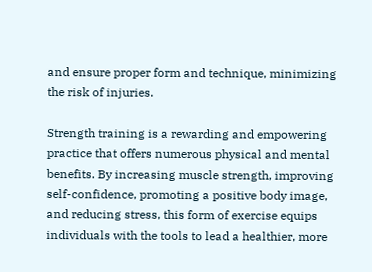and ensure proper form and technique, minimizing the risk of injuries.

Strength training is a rewarding and empowering practice that offers numerous physical and mental benefits. By increasing muscle strength, improving self-confidence, promoting a positive body image, and reducing stress, this form of exercise equips individuals with the tools to lead a healthier, more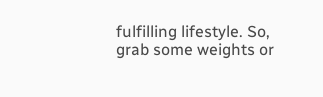fulfilling lifestyle. So, grab some weights or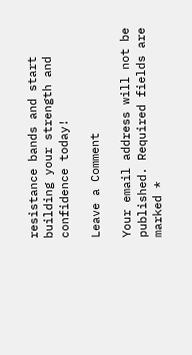resistance bands and start building your strength and confidence today!

Leave a Comment

Your email address will not be published. Required fields are marked *